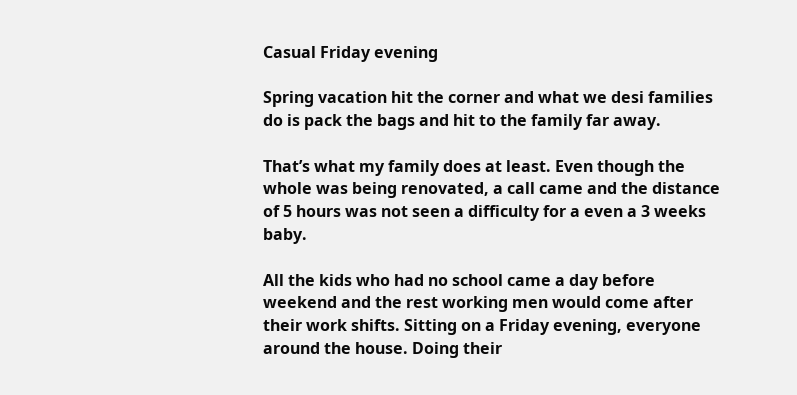Casual Friday evening

Spring vacation hit the corner and what we desi families do is pack the bags and hit to the family far away.

That’s what my family does at least. Even though the whole was being renovated, a call came and the distance of 5 hours was not seen a difficulty for a even a 3 weeks baby.

All the kids who had no school came a day before weekend and the rest working men would come after their work shifts. Sitting on a Friday evening, everyone around the house. Doing their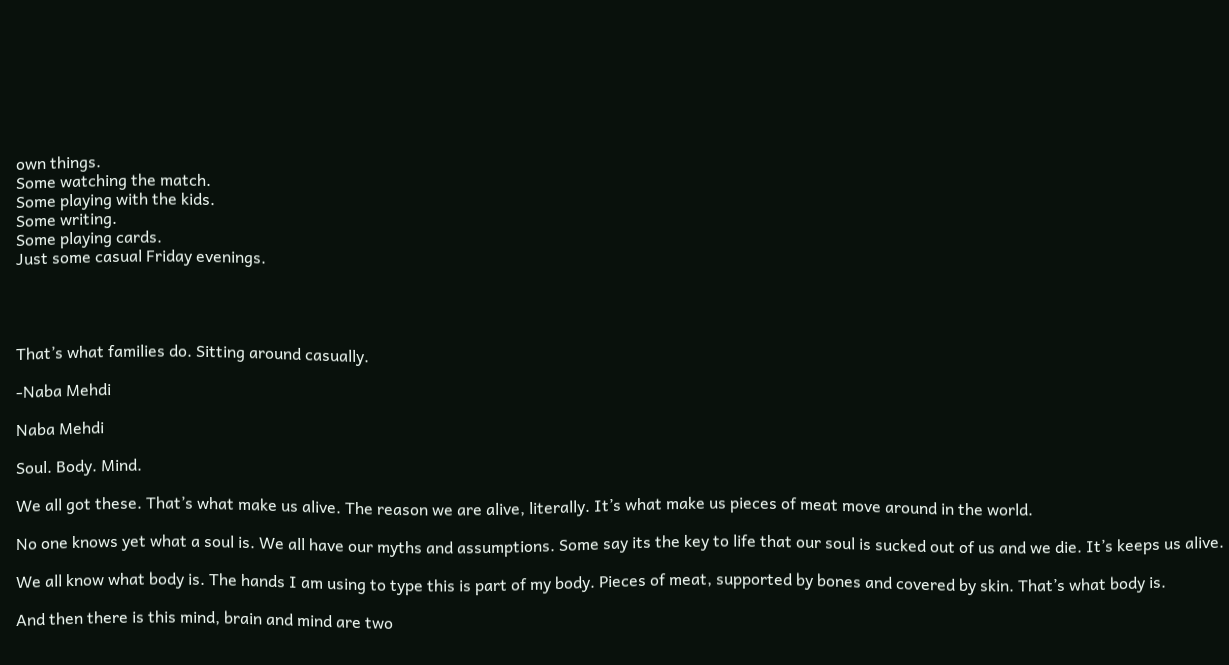own things.
Some watching the match.
Some playing with the kids.
Some writing.
Some playing cards.
Just some casual Friday evenings.




That’s what families do. Sitting around casually.

-Naba Mehdi

Naba Mehdi

Soul. Body. Mind.

We all got these. That’s what make us alive. The reason we are alive, literally. It’s what make us pieces of meat move around in the world.

No one knows yet what a soul is. We all have our myths and assumptions. Some say its the key to life that our soul is sucked out of us and we die. It’s keeps us alive.

We all know what body is. The hands I am using to type this is part of my body. Pieces of meat, supported by bones and covered by skin. That’s what body is.

And then there is this mind, brain and mind are two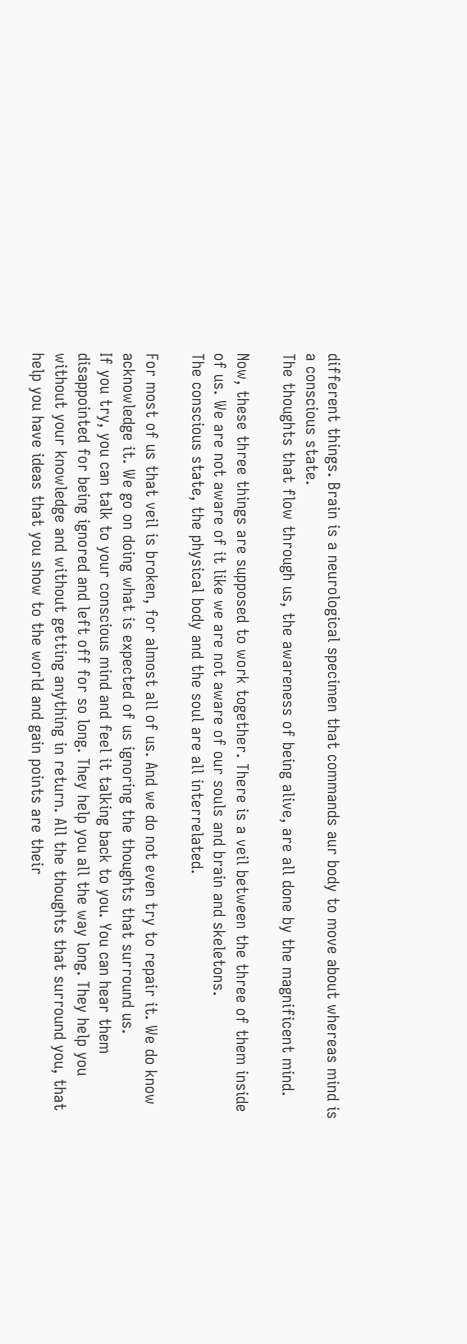different things. Brain is a neurological specimen that commands aur body to move about whereas mind is a conscious state.
The thoughts that flow through us, the awareness of being alive, are all done by the magnificent mind.

Now, these three things are supposed to work together. There is a veil between the three of them inside of us. We are not aware of it like we are not aware of our souls and brain and skeletons.
The conscious state, the physical body and the soul are all interrelated.

For most of us that veil is broken, for almost all of us. And we do not even try to repair it. We do know acknowledge it. We go on doing what is expected of us ignoring the thoughts that surround us.
If you try, you can talk to your conscious mind and feel it talking back to you. You can hear them disappointed for being ignored and left off for so long. They help you all the way long. They help you without your knowledge and without getting anything in return. All the thoughts that surround you, that help you have ideas that you show to the world and gain points are their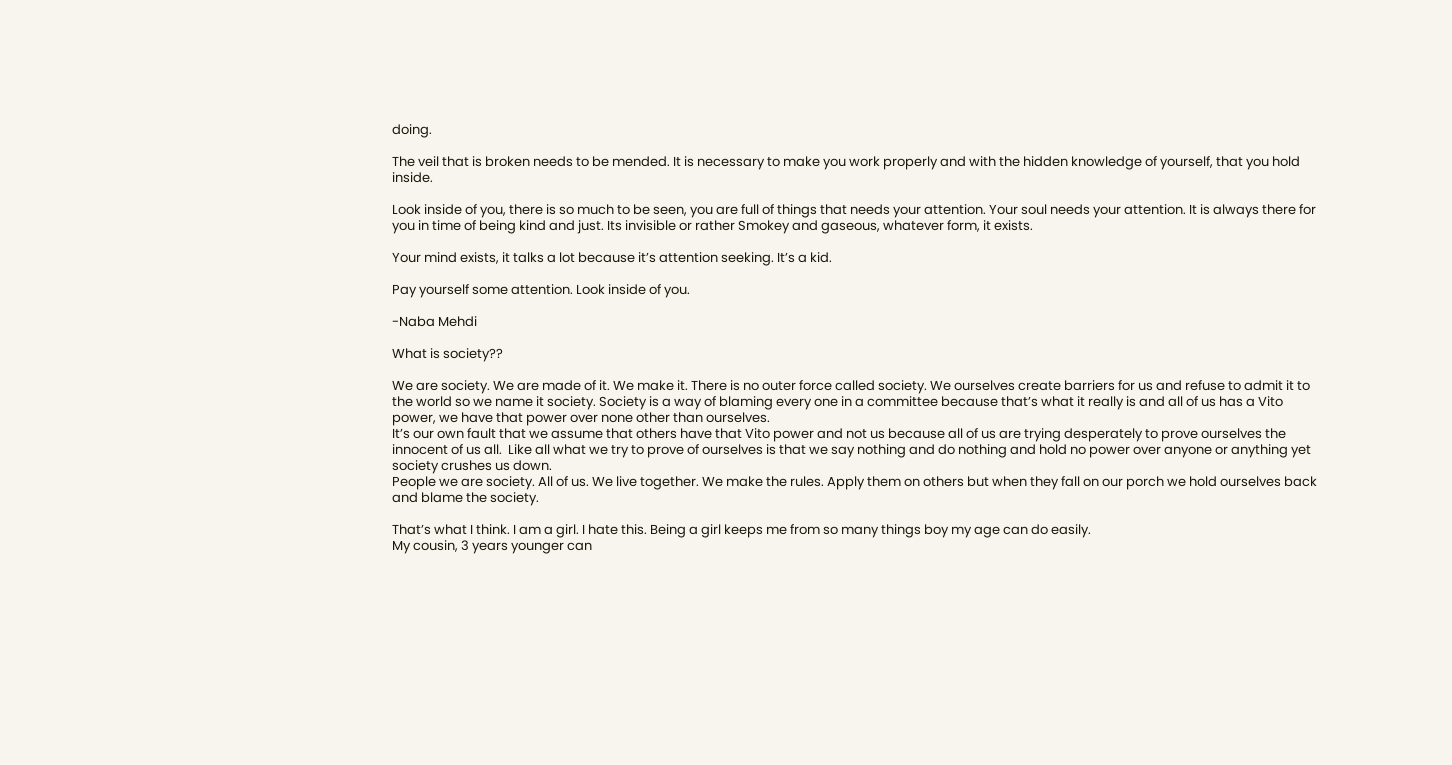doing.

The veil that is broken needs to be mended. It is necessary to make you work properly and with the hidden knowledge of yourself, that you hold inside.

Look inside of you, there is so much to be seen, you are full of things that needs your attention. Your soul needs your attention. It is always there for you in time of being kind and just. Its invisible or rather Smokey and gaseous, whatever form, it exists.

Your mind exists, it talks a lot because it’s attention seeking. It’s a kid.

Pay yourself some attention. Look inside of you.

-Naba Mehdi

What is society??

We are society. We are made of it. We make it. There is no outer force called society. We ourselves create barriers for us and refuse to admit it to the world so we name it society. Society is a way of blaming every one in a committee because that’s what it really is and all of us has a Vito power, we have that power over none other than ourselves.
It’s our own fault that we assume that others have that Vito power and not us because all of us are trying desperately to prove ourselves the innocent of us all.  Like all what we try to prove of ourselves is that we say nothing and do nothing and hold no power over anyone or anything yet society crushes us down.
People we are society. All of us. We live together. We make the rules. Apply them on others but when they fall on our porch we hold ourselves back and blame the society.

That’s what I think. I am a girl. I hate this. Being a girl keeps me from so many things boy my age can do easily.
My cousin, 3 years younger can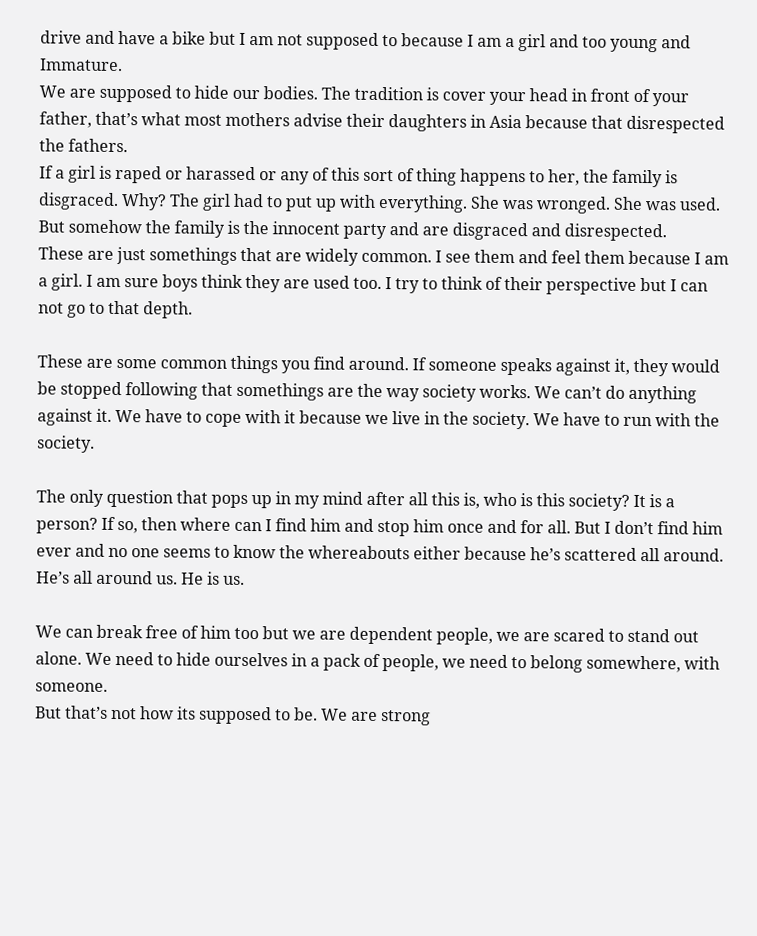drive and have a bike but I am not supposed to because I am a girl and too young and Immature.
We are supposed to hide our bodies. The tradition is cover your head in front of your father, that’s what most mothers advise their daughters in Asia because that disrespected the fathers.
If a girl is raped or harassed or any of this sort of thing happens to her, the family is disgraced. Why? The girl had to put up with everything. She was wronged. She was used. But somehow the family is the innocent party and are disgraced and disrespected.
These are just somethings that are widely common. I see them and feel them because I am a girl. I am sure boys think they are used too. I try to think of their perspective but I can not go to that depth.

These are some common things you find around. If someone speaks against it, they would be stopped following that somethings are the way society works. We can’t do anything against it. We have to cope with it because we live in the society. We have to run with the society.

The only question that pops up in my mind after all this is, who is this society? It is a person? If so, then where can I find him and stop him once and for all. But I don’t find him ever and no one seems to know the whereabouts either because he’s scattered all around. He’s all around us. He is us.

We can break free of him too but we are dependent people, we are scared to stand out alone. We need to hide ourselves in a pack of people, we need to belong somewhere, with someone.
But that’s not how its supposed to be. We are strong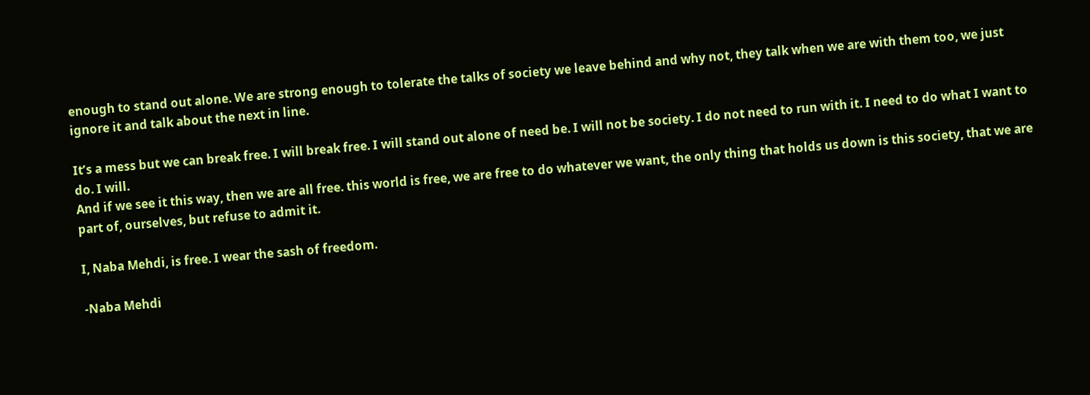enough to stand out alone. We are strong enough to tolerate the talks of society we leave behind and why not, they talk when we are with them too, we just ignore it and talk about the next in line.

It’s a mess but we can break free. I will break free. I will stand out alone of need be. I will not be society. I do not need to run with it. I need to do what I want to do. I will.
And if we see it this way, then we are all free. this world is free, we are free to do whatever we want, the only thing that holds us down is this society, that we are part of, ourselves, but refuse to admit it.

I, Naba Mehdi, is free. I wear the sash of freedom.

-Naba Mehdi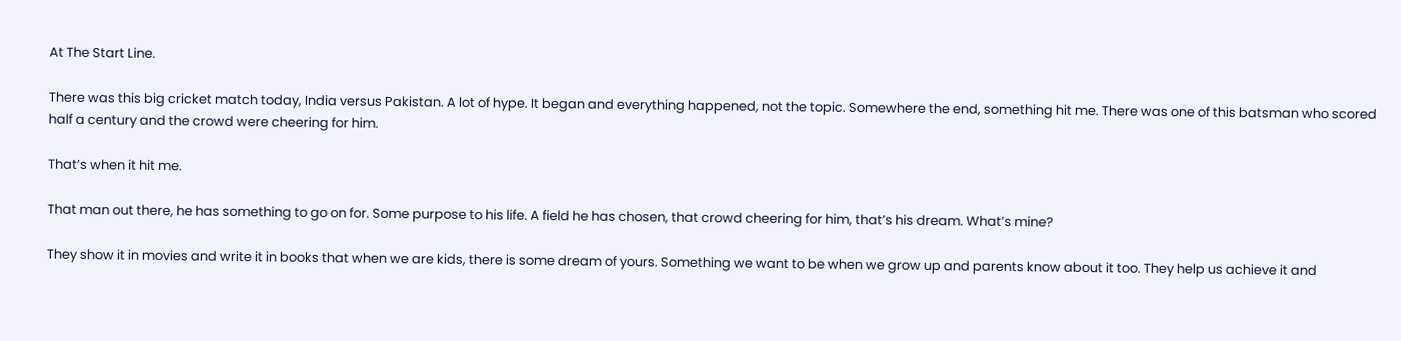At The Start Line.

There was this big cricket match today, India versus Pakistan. A lot of hype. It began and everything happened, not the topic. Somewhere the end, something hit me. There was one of this batsman who scored half a century and the crowd were cheering for him.

That’s when it hit me.

That man out there, he has something to go on for. Some purpose to his life. A field he has chosen, that crowd cheering for him, that’s his dream. What’s mine?

They show it in movies and write it in books that when we are kids, there is some dream of yours. Something we want to be when we grow up and parents know about it too. They help us achieve it and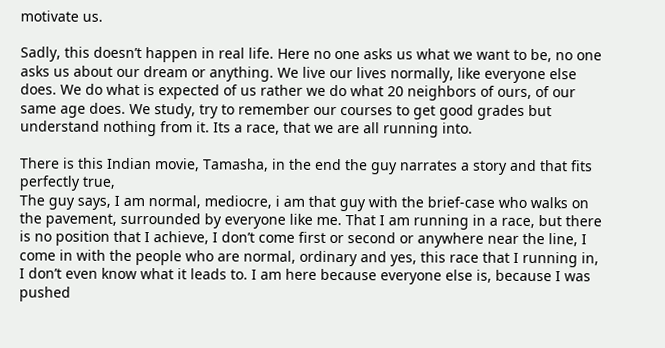motivate us.

Sadly, this doesn’t happen in real life. Here no one asks us what we want to be, no one asks us about our dream or anything. We live our lives normally, like everyone else does. We do what is expected of us rather we do what 20 neighbors of ours, of our same age does. We study, try to remember our courses to get good grades but understand nothing from it. Its a race, that we are all running into.

There is this Indian movie, Tamasha, in the end the guy narrates a story and that fits perfectly true,
The guy says, I am normal, mediocre, i am that guy with the brief-case who walks on the pavement, surrounded by everyone like me. That I am running in a race, but there is no position that I achieve, I don’t come first or second or anywhere near the line, I come in with the people who are normal, ordinary and yes, this race that I running in, I don’t even know what it leads to. I am here because everyone else is, because I was pushed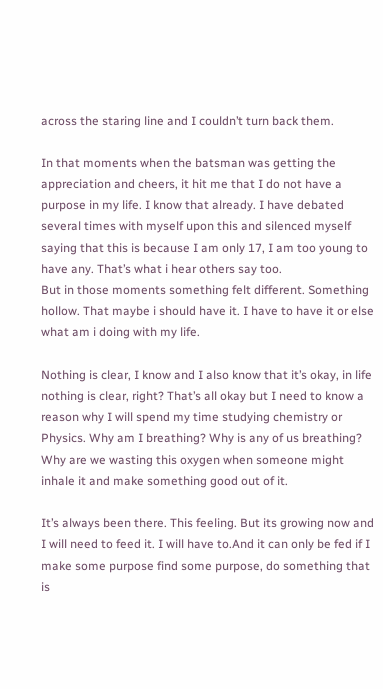across the staring line and I couldn’t turn back them.

In that moments when the batsman was getting the appreciation and cheers, it hit me that I do not have a purpose in my life. I know that already. I have debated several times with myself upon this and silenced myself saying that this is because I am only 17, I am too young to have any. That’s what i hear others say too.
But in those moments something felt different. Something hollow. That maybe i should have it. I have to have it or else what am i doing with my life.

Nothing is clear, I know and I also know that it’s okay, in life nothing is clear, right? That’s all okay but I need to know a reason why I will spend my time studying chemistry or Physics. Why am I breathing? Why is any of us breathing? Why are we wasting this oxygen when someone might inhale it and make something good out of it.

It’s always been there. This feeling. But its growing now and I will need to feed it. I will have to.And it can only be fed if I make some purpose find some purpose, do something that is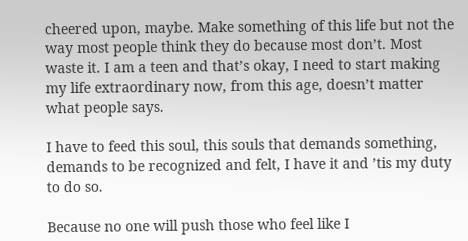cheered upon, maybe. Make something of this life but not the way most people think they do because most don’t. Most waste it. I am a teen and that’s okay, I need to start making my life extraordinary now, from this age, doesn’t matter what people says.

I have to feed this soul, this souls that demands something, demands to be recognized and felt, I have it and ’tis my duty to do so.

Because no one will push those who feel like I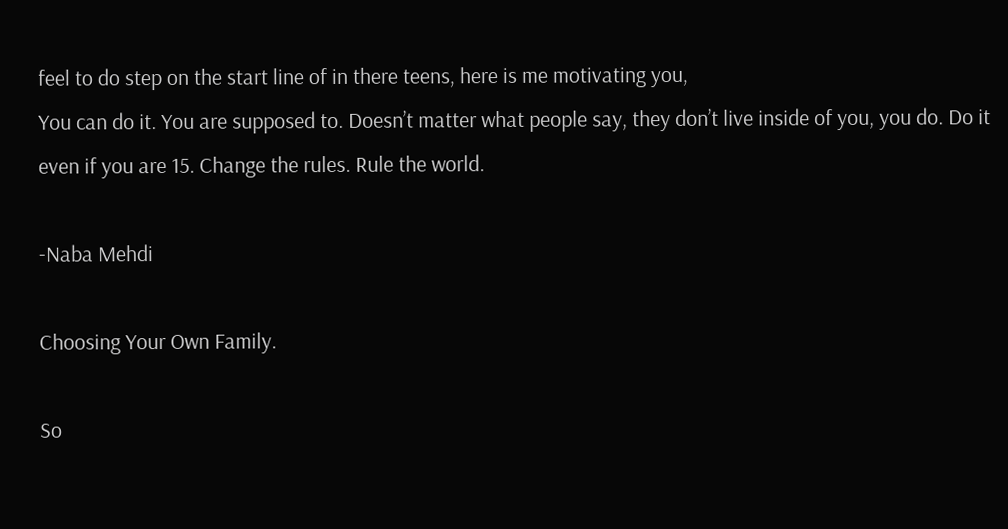feel to do step on the start line of in there teens, here is me motivating you,
You can do it. You are supposed to. Doesn’t matter what people say, they don’t live inside of you, you do. Do it even if you are 15. Change the rules. Rule the world.

-Naba Mehdi

Choosing Your Own Family.

So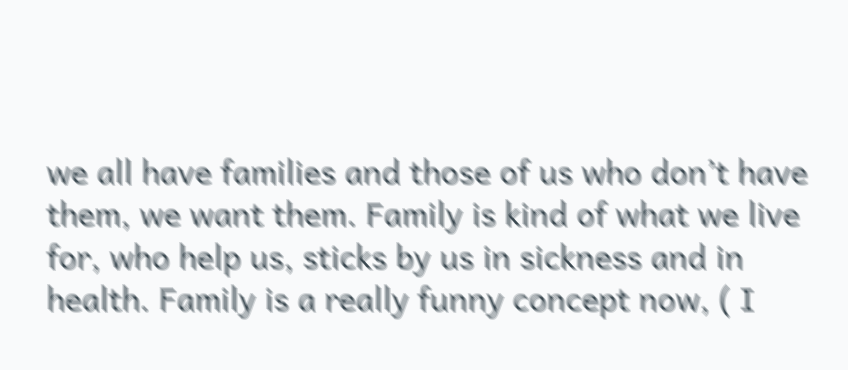we all have families and those of us who don’t have them, we want them. Family is kind of what we live for, who help us, sticks by us in sickness and in health. Family is a really funny concept now, ( I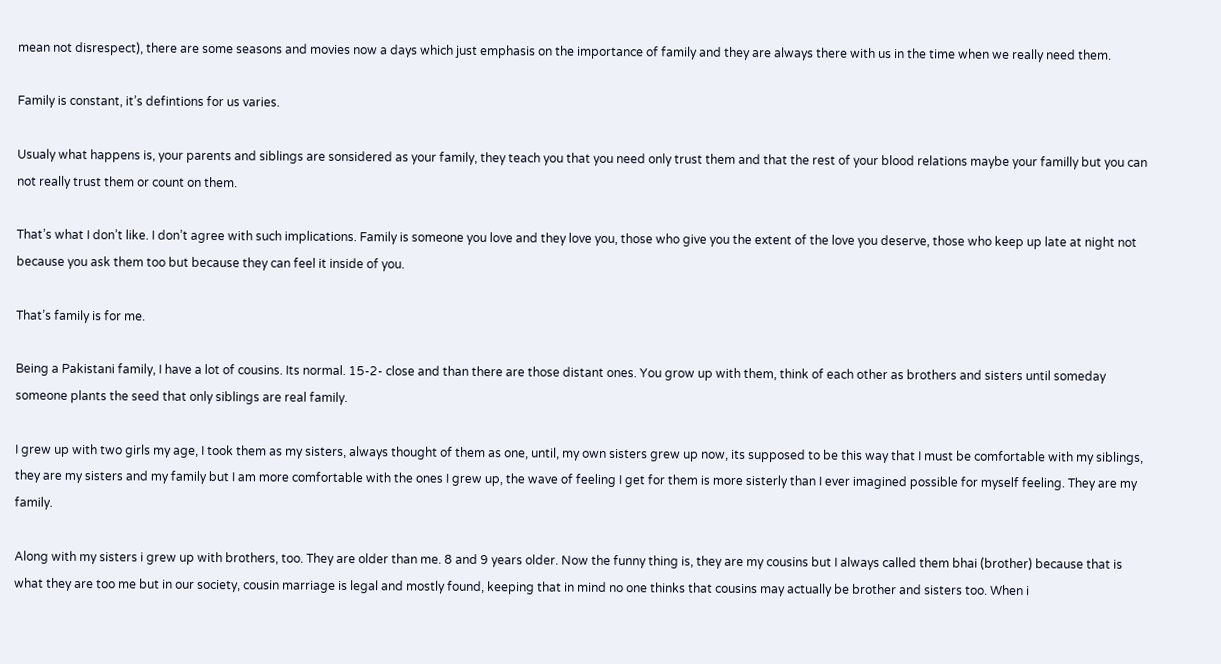mean not disrespect), there are some seasons and movies now a days which just emphasis on the importance of family and they are always there with us in the time when we really need them.

Family is constant, it’s defintions for us varies.

Usualy what happens is, your parents and siblings are sonsidered as your family, they teach you that you need only trust them and that the rest of your blood relations maybe your familly but you can not really trust them or count on them.

That’s what I don’t like. I don’t agree with such implications. Family is someone you love and they love you, those who give you the extent of the love you deserve, those who keep up late at night not because you ask them too but because they can feel it inside of you.

That’s family is for me.

Being a Pakistani family, I have a lot of cousins. Its normal. 15-2- close and than there are those distant ones. You grow up with them, think of each other as brothers and sisters until someday someone plants the seed that only siblings are real family.

I grew up with two girls my age, I took them as my sisters, always thought of them as one, until, my own sisters grew up now, its supposed to be this way that I must be comfortable with my siblings, they are my sisters and my family but I am more comfortable with the ones I grew up, the wave of feeling I get for them is more sisterly than I ever imagined possible for myself feeling. They are my family.

Along with my sisters i grew up with brothers, too. They are older than me. 8 and 9 years older. Now the funny thing is, they are my cousins but I always called them bhai (brother) because that is what they are too me but in our society, cousin marriage is legal and mostly found, keeping that in mind no one thinks that cousins may actually be brother and sisters too. When i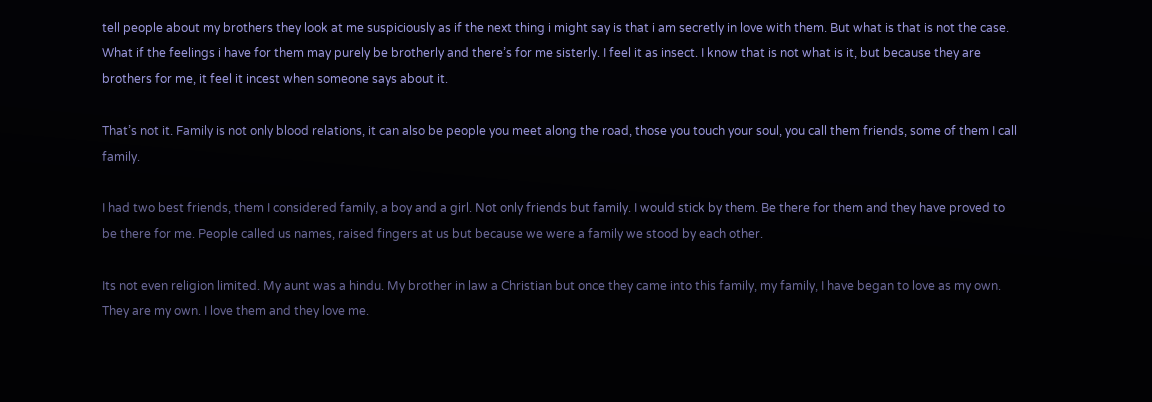tell people about my brothers they look at me suspiciously as if the next thing i might say is that i am secretly in love with them. But what is that is not the case. What if the feelings i have for them may purely be brotherly and there’s for me sisterly. I feel it as insect. I know that is not what is it, but because they are brothers for me, it feel it incest when someone says about it.

That’s not it. Family is not only blood relations, it can also be people you meet along the road, those you touch your soul, you call them friends, some of them I call family.

I had two best friends, them I considered family, a boy and a girl. Not only friends but family. I would stick by them. Be there for them and they have proved to be there for me. People called us names, raised fingers at us but because we were a family we stood by each other.

Its not even religion limited. My aunt was a hindu. My brother in law a Christian but once they came into this family, my family, I have began to love as my own. They are my own. I love them and they love me.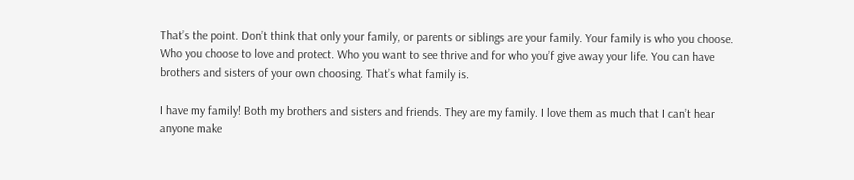That’s the point. Don’t think that only your family, or parents or siblings are your family. Your family is who you choose. Who you choose to love and protect. Who you want to see thrive and for who you’f give away your life. You can have brothers and sisters of your own choosing. That’s what family is.

I have my family! Both my brothers and sisters and friends. They are my family. I love them as much that I can’t hear anyone make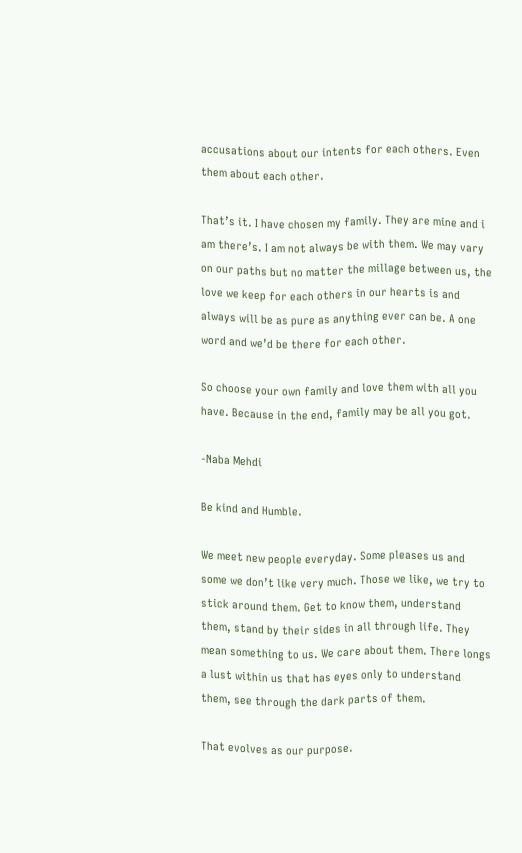accusations about our intents for each others. Even them about each other.

That’s it. I have chosen my family. They are mine and i am there’s. I am not always be with them. We may vary on our paths but no matter the millage between us, the love we keep for each others in our hearts is and always will be as pure as anything ever can be. A one word and we’d be there for each other.

So choose your own family and love them with all you have. Because in the end, family may be all you got.

-Naba Mehdi

Be kind and Humble.

We meet new people everyday. Some pleases us and some we don’t like very much. Those we like, we try to stick around them. Get to know them, understand them, stand by their sides in all through life. They mean something to us. We care about them. There longs a lust within us that has eyes only to understand them, see through the dark parts of them.

That evolves as our purpose.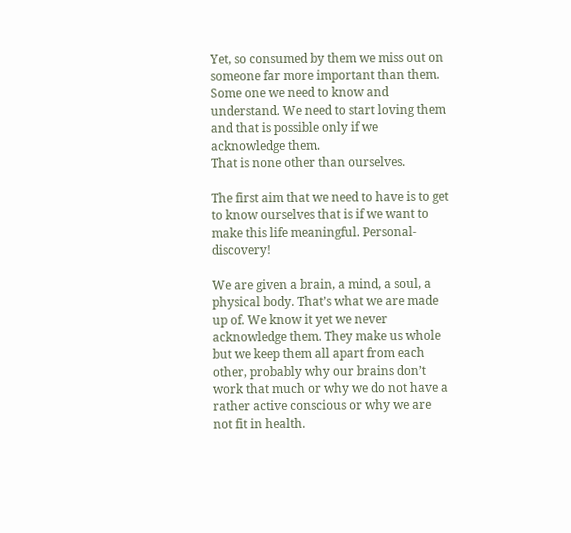Yet, so consumed by them we miss out on someone far more important than them. Some one we need to know and understand. We need to start loving them and that is possible only if we acknowledge them.
That is none other than ourselves.

The first aim that we need to have is to get to know ourselves that is if we want to make this life meaningful. Personal-discovery!

We are given a brain, a mind, a soul, a physical body. That’s what we are made up of. We know it yet we never acknowledge them. They make us whole but we keep them all apart from each other, probably why our brains don’t work that much or why we do not have a rather active conscious or why we are not fit in health.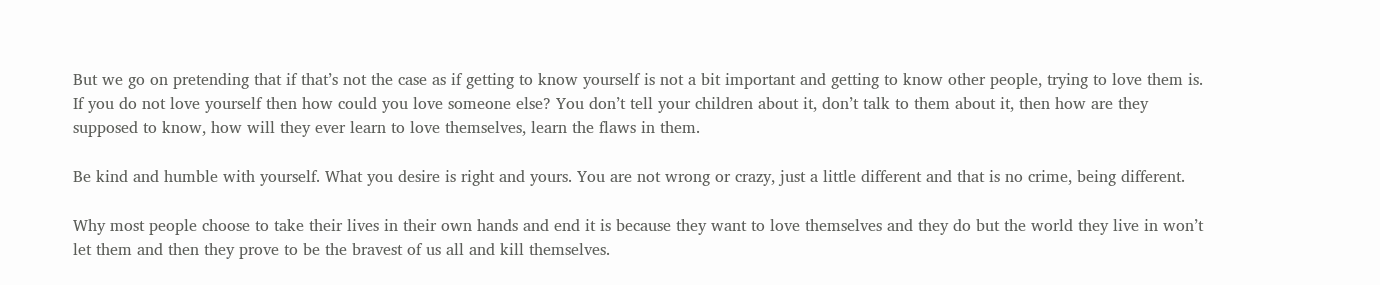But we go on pretending that if that’s not the case as if getting to know yourself is not a bit important and getting to know other people, trying to love them is. If you do not love yourself then how could you love someone else? You don’t tell your children about it, don’t talk to them about it, then how are they supposed to know, how will they ever learn to love themselves, learn the flaws in them.

Be kind and humble with yourself. What you desire is right and yours. You are not wrong or crazy, just a little different and that is no crime, being different.

Why most people choose to take their lives in their own hands and end it is because they want to love themselves and they do but the world they live in won’t let them and then they prove to be the bravest of us all and kill themselves.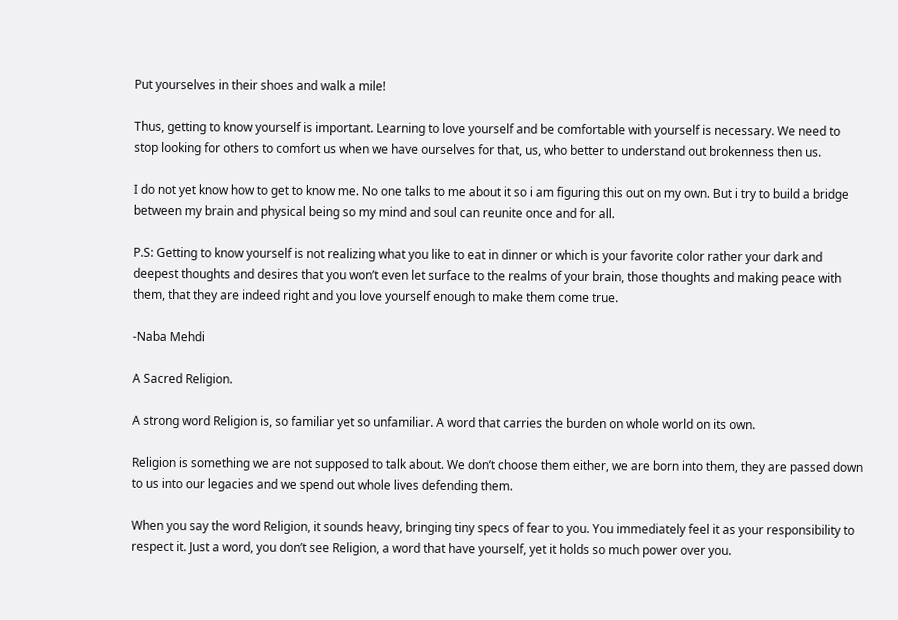Put yourselves in their shoes and walk a mile!

Thus, getting to know yourself is important. Learning to love yourself and be comfortable with yourself is necessary. We need to stop looking for others to comfort us when we have ourselves for that, us, who better to understand out brokenness then us.

I do not yet know how to get to know me. No one talks to me about it so i am figuring this out on my own. But i try to build a bridge between my brain and physical being so my mind and soul can reunite once and for all.

P.S: Getting to know yourself is not realizing what you like to eat in dinner or which is your favorite color rather your dark and deepest thoughts and desires that you won’t even let surface to the realms of your brain, those thoughts and making peace with them, that they are indeed right and you love yourself enough to make them come true.

-Naba Mehdi

A Sacred Religion.

A strong word Religion is, so familiar yet so unfamiliar. A word that carries the burden on whole world on its own.

Religion is something we are not supposed to talk about. We don’t choose them either, we are born into them, they are passed down to us into our legacies and we spend out whole lives defending them.

When you say the word Religion, it sounds heavy, bringing tiny specs of fear to you. You immediately feel it as your responsibility to respect it. Just a word, you don’t see Religion, a word that have yourself, yet it holds so much power over you.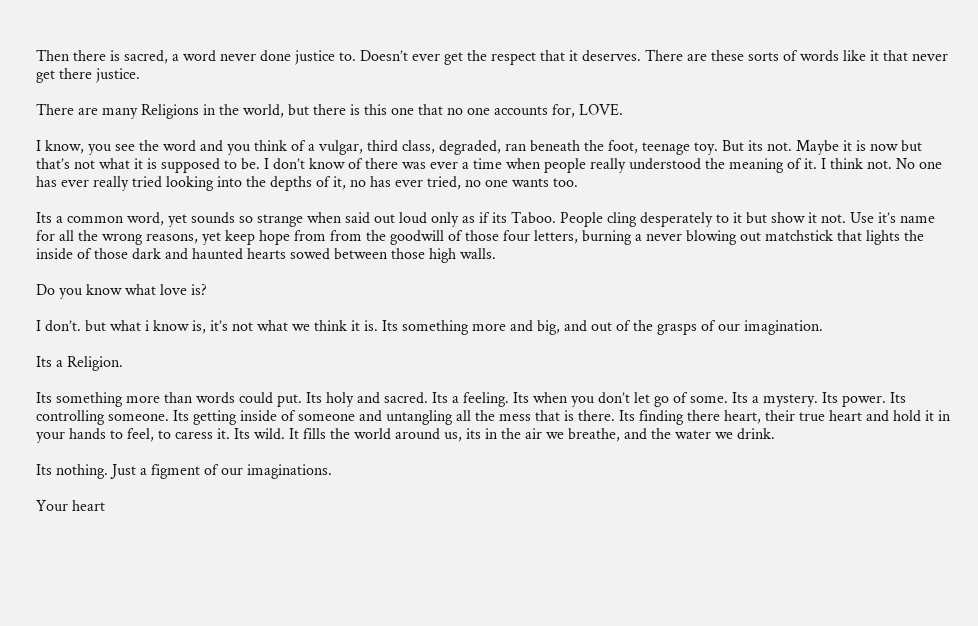Then there is sacred, a word never done justice to. Doesn’t ever get the respect that it deserves. There are these sorts of words like it that never get there justice.

There are many Religions in the world, but there is this one that no one accounts for, LOVE.

I know, you see the word and you think of a vulgar, third class, degraded, ran beneath the foot, teenage toy. But its not. Maybe it is now but that’s not what it is supposed to be. I don’t know of there was ever a time when people really understood the meaning of it. I think not. No one has ever really tried looking into the depths of it, no has ever tried, no one wants too.

Its a common word, yet sounds so strange when said out loud only as if its Taboo. People cling desperately to it but show it not. Use it’s name for all the wrong reasons, yet keep hope from from the goodwill of those four letters, burning a never blowing out matchstick that lights the inside of those dark and haunted hearts sowed between those high walls.

Do you know what love is?

I don’t. but what i know is, it’s not what we think it is. Its something more and big, and out of the grasps of our imagination.

Its a Religion.

Its something more than words could put. Its holy and sacred. Its a feeling. Its when you don’t let go of some. Its a mystery. Its power. Its controlling someone. Its getting inside of someone and untangling all the mess that is there. Its finding there heart, their true heart and hold it in your hands to feel, to caress it. Its wild. It fills the world around us, its in the air we breathe, and the water we drink.

Its nothing. Just a figment of our imaginations.

Your heart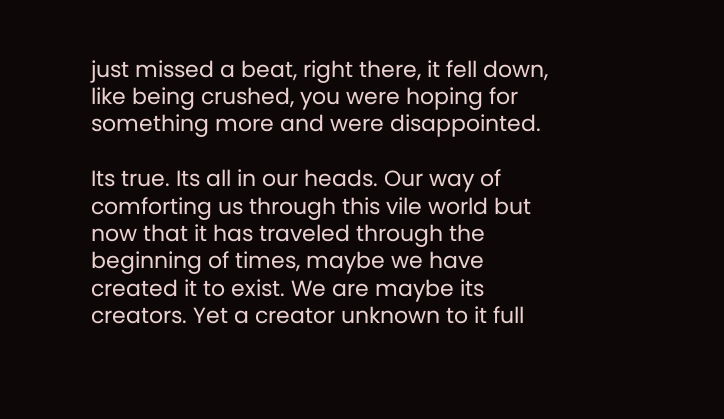just missed a beat, right there, it fell down, like being crushed, you were hoping for something more and were disappointed.

Its true. Its all in our heads. Our way of comforting us through this vile world but now that it has traveled through the beginning of times, maybe we have created it to exist. We are maybe its creators. Yet a creator unknown to it full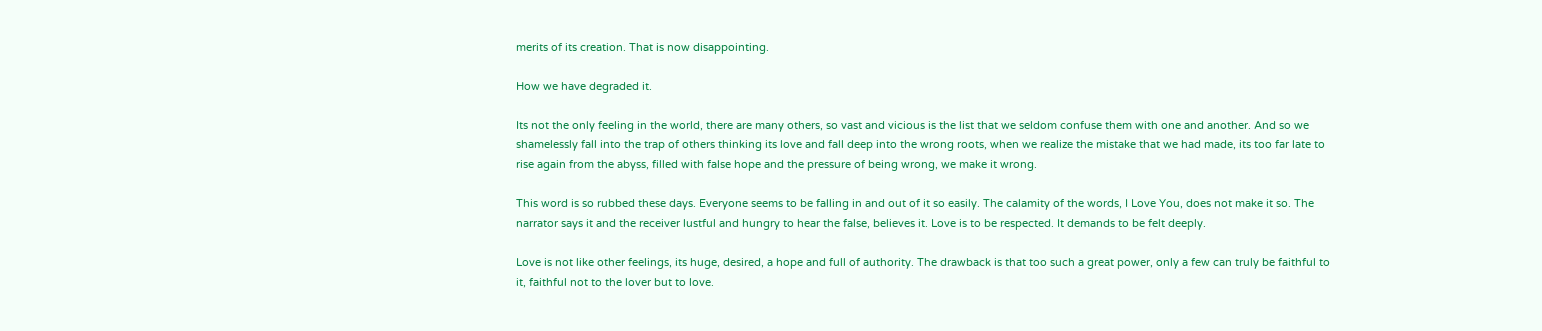merits of its creation. That is now disappointing.

How we have degraded it.

Its not the only feeling in the world, there are many others, so vast and vicious is the list that we seldom confuse them with one and another. And so we shamelessly fall into the trap of others thinking its love and fall deep into the wrong roots, when we realize the mistake that we had made, its too far late to rise again from the abyss, filled with false hope and the pressure of being wrong, we make it wrong.

This word is so rubbed these days. Everyone seems to be falling in and out of it so easily. The calamity of the words, I Love You, does not make it so. The narrator says it and the receiver lustful and hungry to hear the false, believes it. Love is to be respected. It demands to be felt deeply.

Love is not like other feelings, its huge, desired, a hope and full of authority. The drawback is that too such a great power, only a few can truly be faithful to it, faithful not to the lover but to love.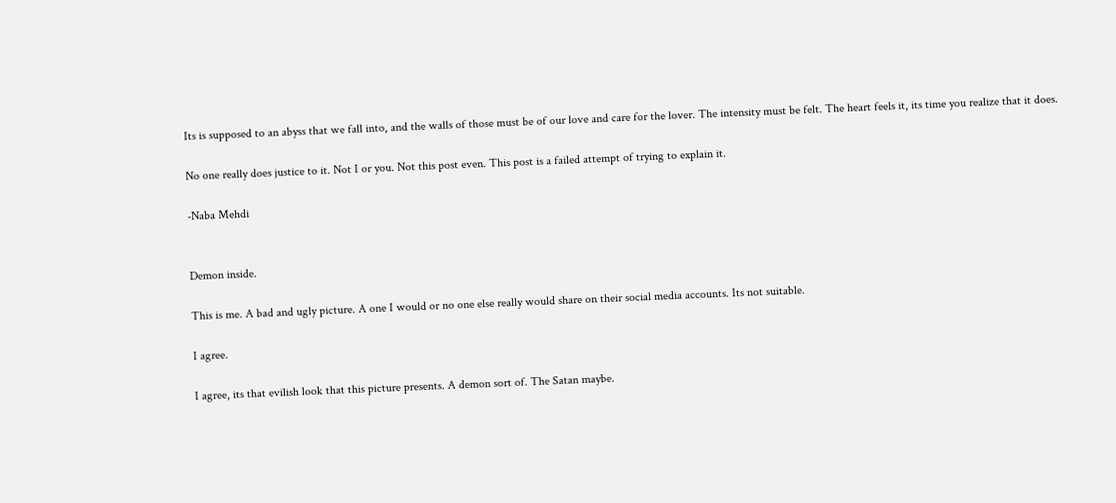Its is supposed to an abyss that we fall into, and the walls of those must be of our love and care for the lover. The intensity must be felt. The heart feels it, its time you realize that it does.

No one really does justice to it. Not I or you. Not this post even. This post is a failed attempt of trying to explain it.

-Naba Mehdi


Demon inside.

This is me. A bad and ugly picture. A one I would or no one else really would share on their social media accounts. Its not suitable.

I agree.

I agree, its that evilish look that this picture presents. A demon sort of. The Satan maybe.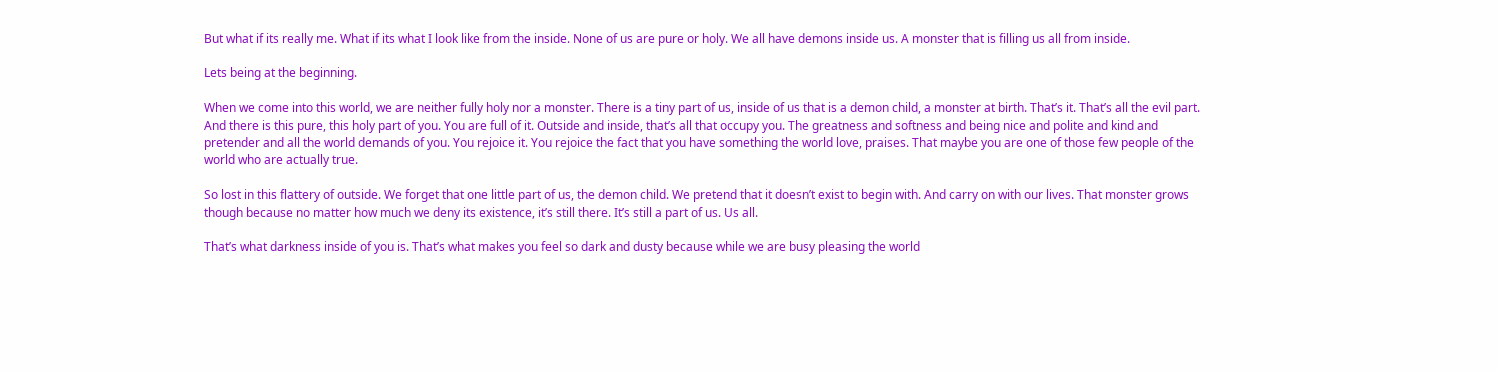But what if its really me. What if its what I look like from the inside. None of us are pure or holy. We all have demons inside us. A monster that is filling us all from inside.

Lets being at the beginning.

When we come into this world, we are neither fully holy nor a monster. There is a tiny part of us, inside of us that is a demon child, a monster at birth. That’s it. That’s all the evil part. And there is this pure, this holy part of you. You are full of it. Outside and inside, that’s all that occupy you. The greatness and softness and being nice and polite and kind and pretender and all the world demands of you. You rejoice it. You rejoice the fact that you have something the world love, praises. That maybe you are one of those few people of the world who are actually true.

So lost in this flattery of outside. We forget that one little part of us, the demon child. We pretend that it doesn’t exist to begin with. And carry on with our lives. That monster grows though because no matter how much we deny its existence, it’s still there. It’s still a part of us. Us all.

That’s what darkness inside of you is. That’s what makes you feel so dark and dusty because while we are busy pleasing the world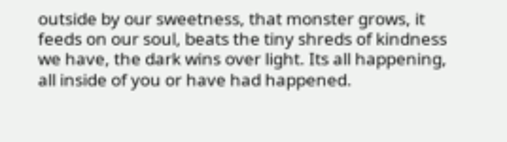outside by our sweetness, that monster grows, it feeds on our soul, beats the tiny shreds of kindness we have, the dark wins over light. Its all happening, all inside of you or have had happened.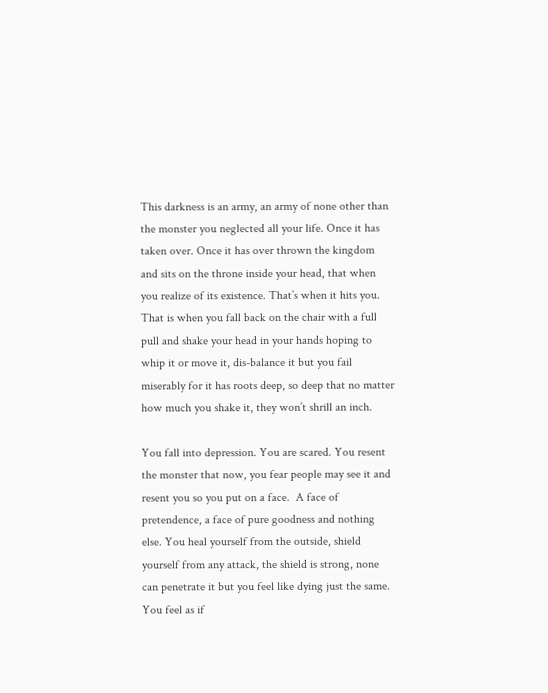This darkness is an army, an army of none other than the monster you neglected all your life. Once it has taken over. Once it has over thrown the kingdom and sits on the throne inside your head, that when you realize of its existence. That’s when it hits you. That is when you fall back on the chair with a full pull and shake your head in your hands hoping to whip it or move it, dis-balance it but you fail miserably for it has roots deep, so deep that no matter how much you shake it, they won’t shrill an inch.

You fall into depression. You are scared. You resent the monster that now, you fear people may see it and resent you so you put on a face.  A face of pretendence, a face of pure goodness and nothing else. You heal yourself from the outside, shield yourself from any attack, the shield is strong, none can penetrate it but you feel like dying just the same. You feel as if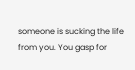someone is sucking the life from you. You gasp for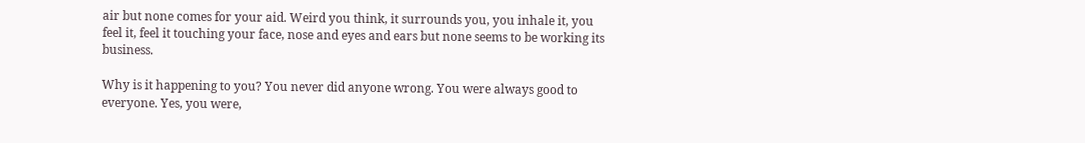air but none comes for your aid. Weird you think, it surrounds you, you inhale it, you feel it, feel it touching your face, nose and eyes and ears but none seems to be working its business.

Why is it happening to you? You never did anyone wrong. You were always good to everyone. Yes, you were,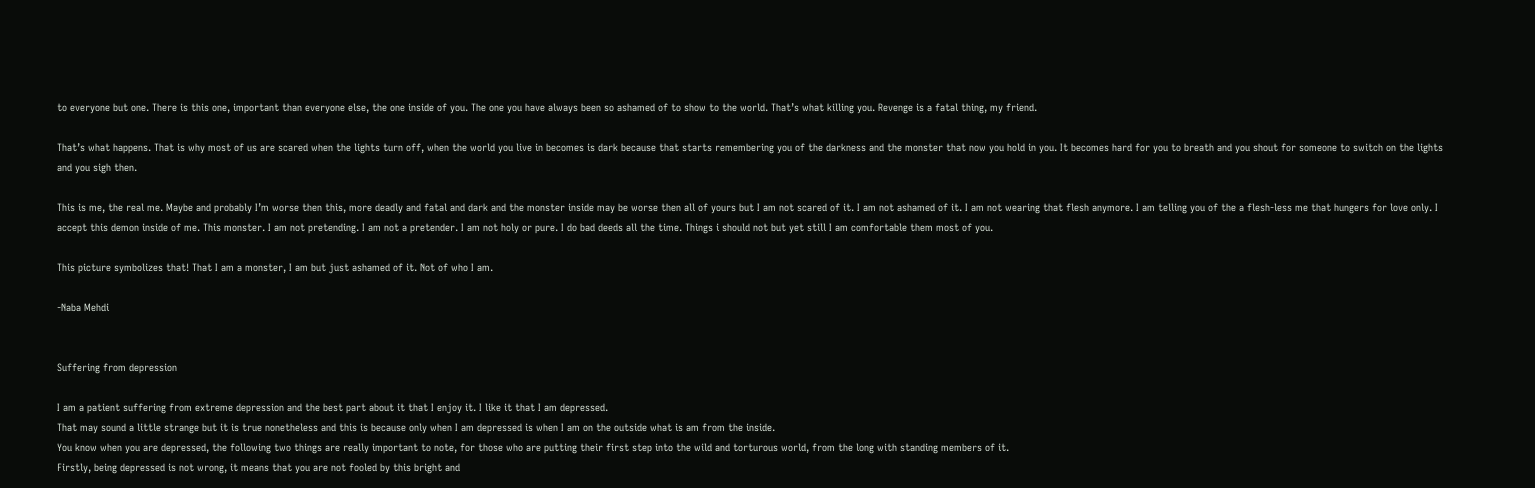to everyone but one. There is this one, important than everyone else, the one inside of you. The one you have always been so ashamed of to show to the world. That’s what killing you. Revenge is a fatal thing, my friend.

That’s what happens. That is why most of us are scared when the lights turn off, when the world you live in becomes is dark because that starts remembering you of the darkness and the monster that now you hold in you. It becomes hard for you to breath and you shout for someone to switch on the lights and you sigh then.

This is me, the real me. Maybe and probably I’m worse then this, more deadly and fatal and dark and the monster inside may be worse then all of yours but I am not scared of it. I am not ashamed of it. I am not wearing that flesh anymore. I am telling you of the a flesh-less me that hungers for love only. I accept this demon inside of me. This monster. I am not pretending. I am not a pretender. I am not holy or pure. I do bad deeds all the time. Things i should not but yet still I am comfortable them most of you.

This picture symbolizes that! That I am a monster, I am but just ashamed of it. Not of who I am.

-Naba Mehdi


Suffering from depression

I am a patient suffering from extreme depression and the best part about it that I enjoy it. I like it that I am depressed.
That may sound a little strange but it is true nonetheless and this is because only when I am depressed is when I am on the outside what is am from the inside.
You know when you are depressed, the following two things are really important to note, for those who are putting their first step into the wild and torturous world, from the long with standing members of it.
Firstly, being depressed is not wrong, it means that you are not fooled by this bright and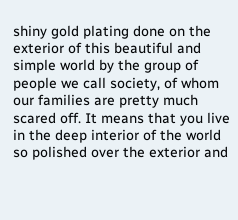shiny gold plating done on the exterior of this beautiful and simple world by the group of people we call society, of whom our families are pretty much scared off. It means that you live in the deep interior of the world so polished over the exterior and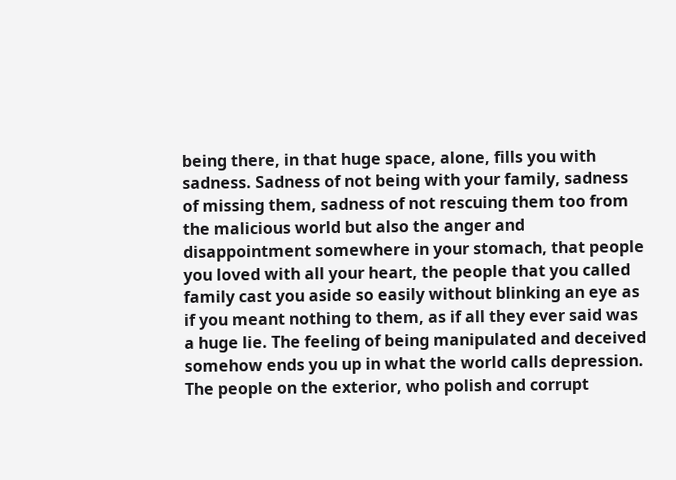being there, in that huge space, alone, fills you with sadness. Sadness of not being with your family, sadness of missing them, sadness of not rescuing them too from the malicious world but also the anger and disappointment somewhere in your stomach, that people you loved with all your heart, the people that you called family cast you aside so easily without blinking an eye as if you meant nothing to them, as if all they ever said was a huge lie. The feeling of being manipulated and deceived somehow ends you up in what the world calls depression.
The people on the exterior, who polish and corrupt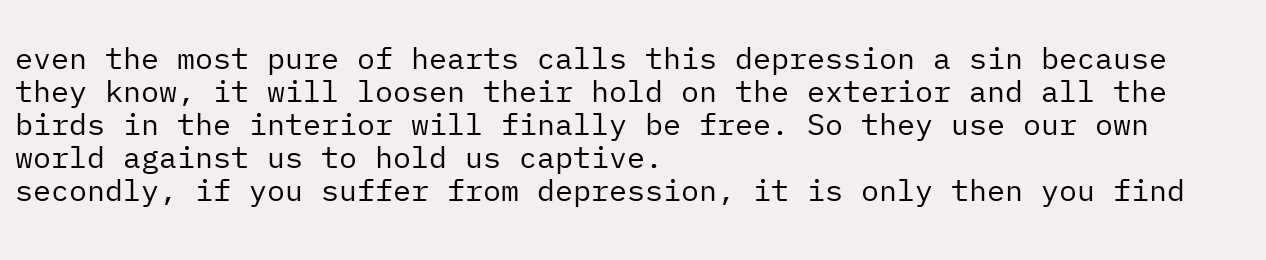even the most pure of hearts calls this depression a sin because they know, it will loosen their hold on the exterior and all the birds in the interior will finally be free. So they use our own world against us to hold us captive.
secondly, if you suffer from depression, it is only then you find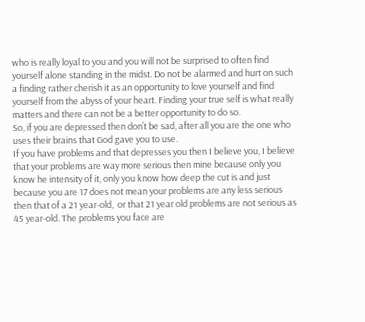who is really loyal to you and you will not be surprised to often find yourself alone standing in the midst. Do not be alarmed and hurt on such a finding rather cherish it as an opportunity to love yourself and find yourself from the abyss of your heart. Finding your true self is what really matters and there can not be a better opportunity to do so.
So, if you are depressed then don’t be sad, after all you are the one who uses their brains that God gave you to use.
If you have problems and that depresses you then I believe you, I believe that your problems are way more serious then mine because only you know he intensity of it, only you know how deep the cut is and just because you are 17 does not mean your problems are any less serious then that of a 21 year-old,  or that 21 year old problems are not serious as 45 year-old. The problems you face are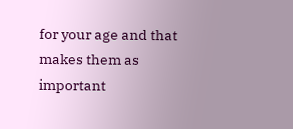for your age and that makes them as important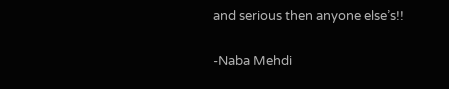and serious then anyone else’s!!

-Naba Mehdi